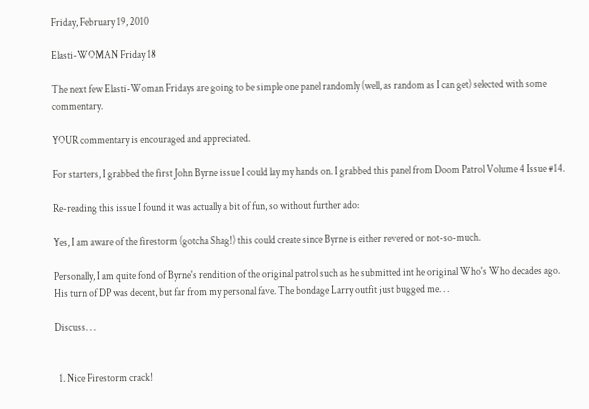Friday, February 19, 2010

Elasti-WOMAN Friday 18

The next few Elasti-Woman Fridays are going to be simple one panel randomly (well, as random as I can get) selected with some commentary.

YOUR commentary is encouraged and appreciated.

For starters, I grabbed the first John Byrne issue I could lay my hands on. I grabbed this panel from Doom Patrol Volume 4 Issue #14.

Re-reading this issue I found it was actually a bit of fun, so without further ado:

Yes, I am aware of the firestorm (gotcha Shag!) this could create since Byrne is either revered or not-so-much.

Personally, I am quite fond of Byrne's rendition of the original patrol such as he submitted int he original Who's Who decades ago. His turn of DP was decent, but far from my personal fave. The bondage Larry outfit just bugged me. . .

Discuss. . .


  1. Nice Firestorm crack!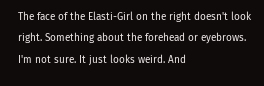The face of the Elasti-Girl on the right doesn't look right. Something about the forehead or eyebrows. I'm not sure. It just looks weird. And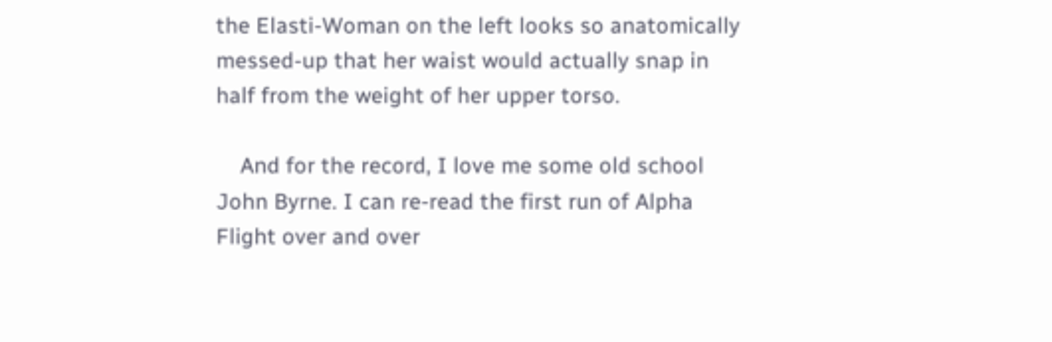the Elasti-Woman on the left looks so anatomically messed-up that her waist would actually snap in half from the weight of her upper torso.

    And for the record, I love me some old school John Byrne. I can re-read the first run of Alpha Flight over and over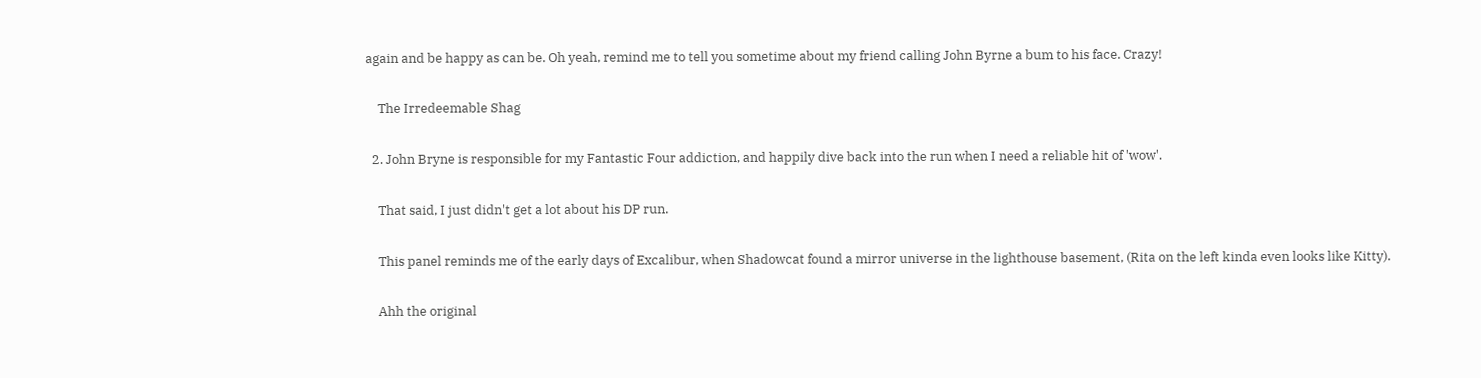again and be happy as can be. Oh yeah, remind me to tell you sometime about my friend calling John Byrne a bum to his face. Crazy!

    The Irredeemable Shag

  2. John Bryne is responsible for my Fantastic Four addiction, and happily dive back into the run when I need a reliable hit of 'wow'.

    That said, I just didn't get a lot about his DP run.

    This panel reminds me of the early days of Excalibur, when Shadowcat found a mirror universe in the lighthouse basement, (Rita on the left kinda even looks like Kitty).

    Ahh the original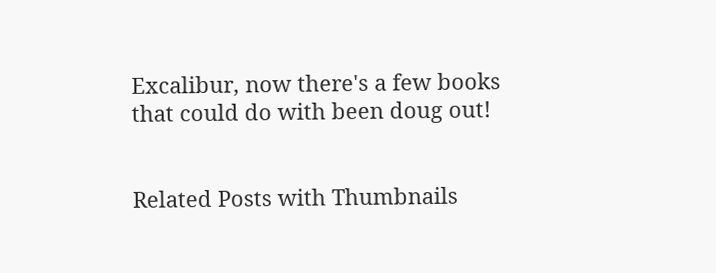Excalibur, now there's a few books that could do with been doug out!


Related Posts with Thumbnails